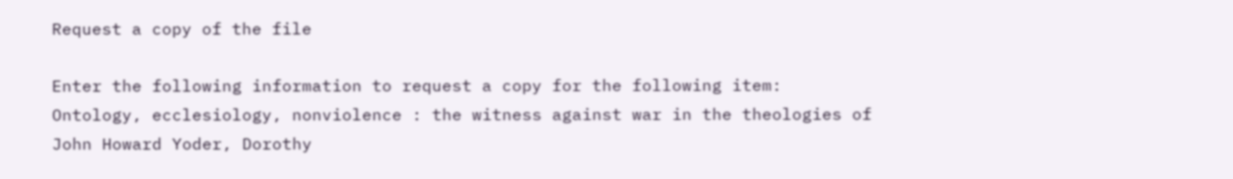Request a copy of the file

Enter the following information to request a copy for the following item: Ontology, ecclesiology, nonviolence : the witness against war in the theologies of John Howard Yoder, Dorothy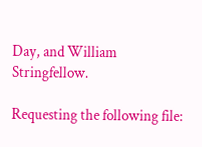Day, and William Stringfellow.

Requesting the following file: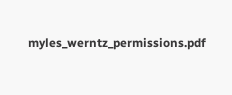myles_werntz_permissions.pdf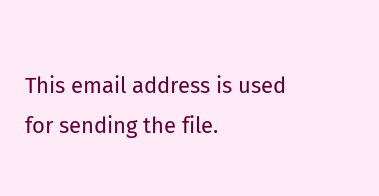This email address is used for sending the file.